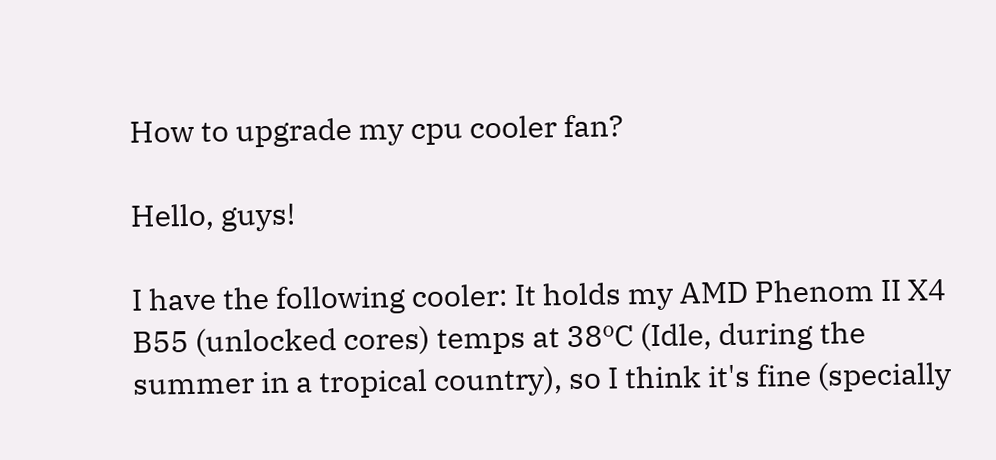How to upgrade my cpu cooler fan?

Hello, guys!

I have the following cooler: It holds my AMD Phenom II X4 B55 (unlocked cores) temps at 38ºC (Idle, during the summer in a tropical country), so I think it's fine (specially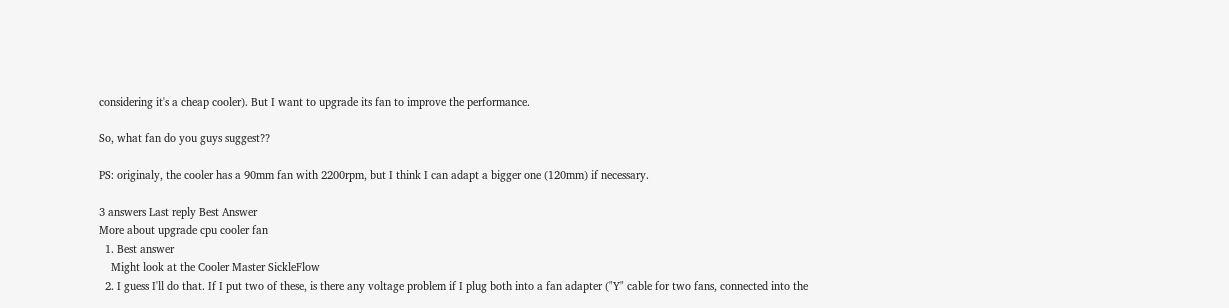considering it's a cheap cooler). But I want to upgrade its fan to improve the performance.

So, what fan do you guys suggest??

PS: originaly, the cooler has a 90mm fan with 2200rpm, but I think I can adapt a bigger one (120mm) if necessary.

3 answers Last reply Best Answer
More about upgrade cpu cooler fan
  1. Best answer
    Might look at the Cooler Master SickleFlow
  2. I guess I'll do that. If I put two of these, is there any voltage problem if I plug both into a fan adapter ("Y" cable for two fans, connected into the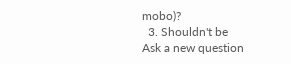mobo)?
  3. Shouldn't be
Ask a new question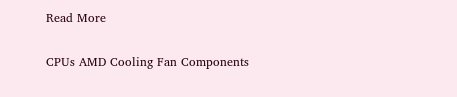Read More

CPUs AMD Cooling Fan Components